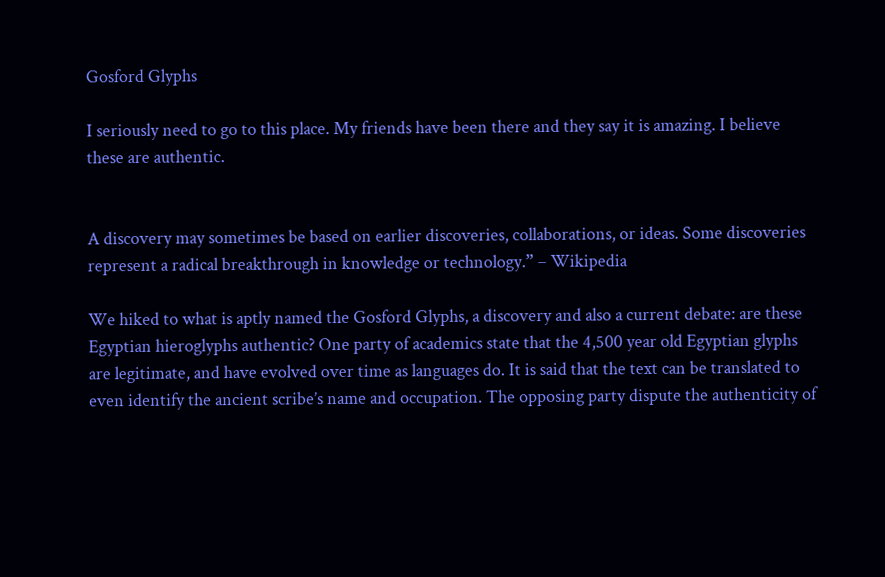Gosford Glyphs

I seriously need to go to this place. My friends have been there and they say it is amazing. I believe these are authentic.


A discovery may sometimes be based on earlier discoveries, collaborations, or ideas. Some discoveries represent a radical breakthrough in knowledge or technology.” – Wikipedia

We hiked to what is aptly named the Gosford Glyphs, a discovery and also a current debate: are these Egyptian hieroglyphs authentic? One party of academics state that the 4,500 year old Egyptian glyphs are legitimate, and have evolved over time as languages do. It is said that the text can be translated to even identify the ancient scribe’s name and occupation. The opposing party dispute the authenticity of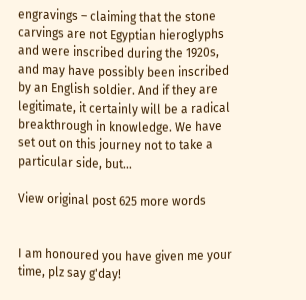engravings – claiming that the stone carvings are not Egyptian hieroglyphs and were inscribed during the 1920s, and may have possibly been inscribed by an English soldier. And if they are legitimate, it certainly will be a radical breakthrough in knowledge. We have set out on this journey not to take a particular side, but…

View original post 625 more words


I am honoured you have given me your time, plz say g'day!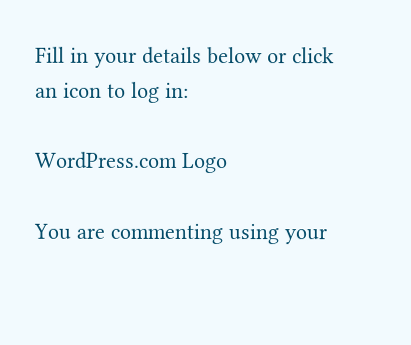Fill in your details below or click an icon to log in:

WordPress.com Logo

You are commenting using your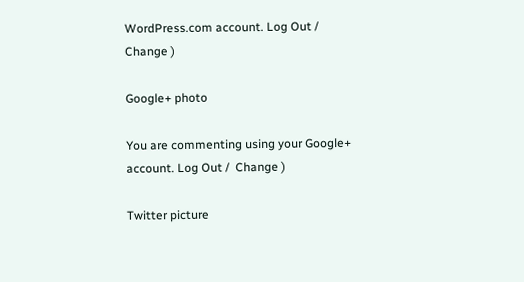WordPress.com account. Log Out /  Change )

Google+ photo

You are commenting using your Google+ account. Log Out /  Change )

Twitter picture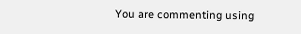You are commenting using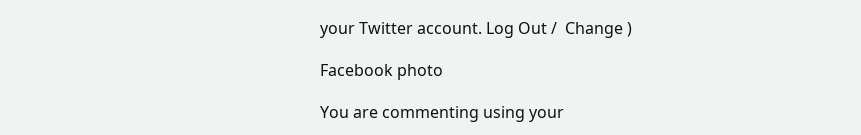your Twitter account. Log Out /  Change )

Facebook photo

You are commenting using your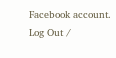Facebook account. Log Out /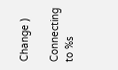Change )

Connecting to %s